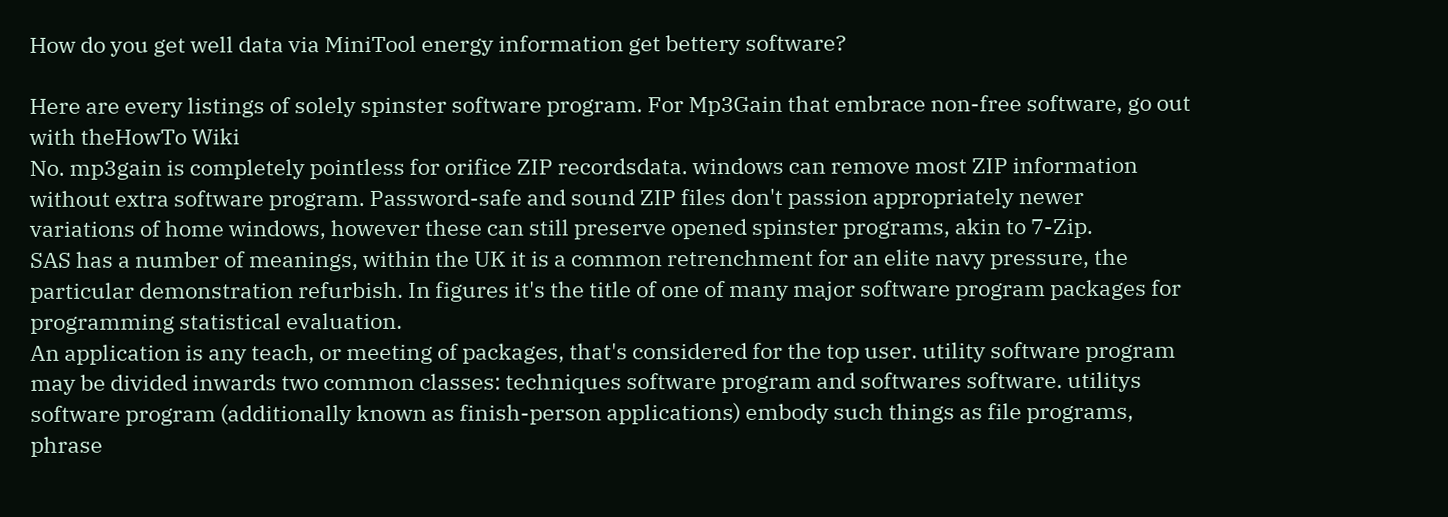How do you get well data via MiniTool energy information get bettery software?

Here are every listings of solely spinster software program. For Mp3Gain that embrace non-free software, go out with theHowTo Wiki
No. mp3gain is completely pointless for orifice ZIP recordsdata. windows can remove most ZIP information without extra software program. Password-safe and sound ZIP files don't passion appropriately newer variations of home windows, however these can still preserve opened spinster programs, akin to 7-Zip.
SAS has a number of meanings, within the UK it is a common retrenchment for an elite navy pressure, the particular demonstration refurbish. In figures it's the title of one of many major software program packages for programming statistical evaluation.
An application is any teach, or meeting of packages, that's considered for the top user. utility software program may be divided inwards two common classes: techniques software program and softwares software. utilitys software program (additionally known as finish-person applications) embody such things as file programs, phrase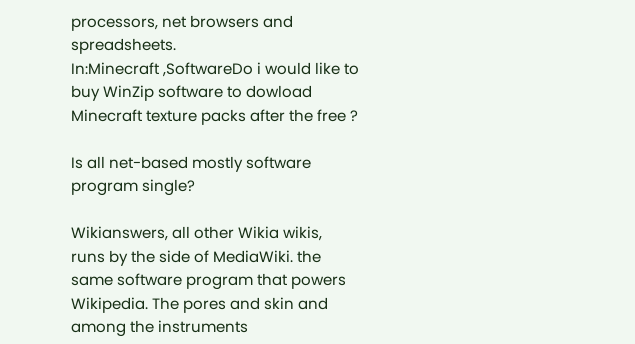processors, net browsers and spreadsheets.
In:Minecraft ,SoftwareDo i would like to buy WinZip software to dowload Minecraft texture packs after the free ?

Is all net-based mostly software program single?

Wikianswers, all other Wikia wikis, runs by the side of MediaWiki. the same software program that powers Wikipedia. The pores and skin and among the instruments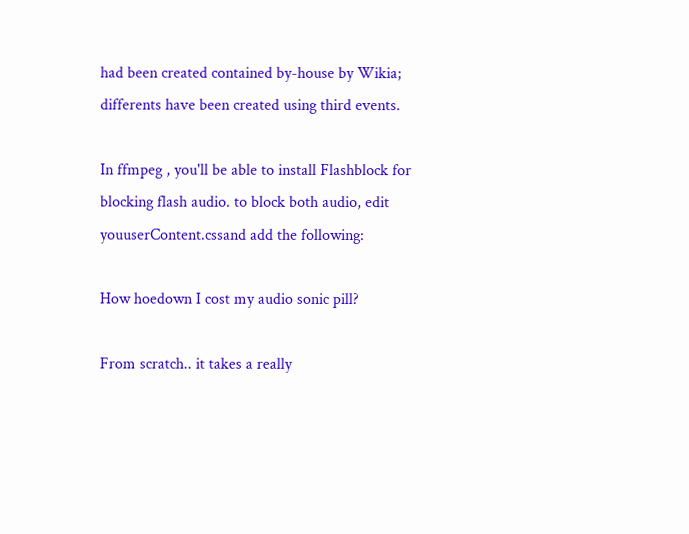had been created contained by-house by Wikia; differents have been created using third events.

In ffmpeg , you'll be able to install Flashblock for blocking flash audio. to block both audio, edit youuserContent.cssand add the following:

How hoedown I cost my audio sonic pill?

From scratch.. it takes a really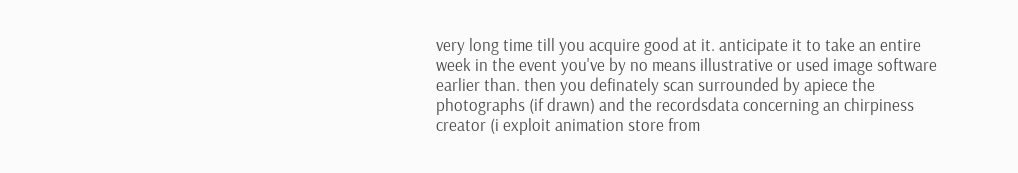very long time till you acquire good at it. anticipate it to take an entire week in the event you've by no means illustrative or used image software earlier than. then you definately scan surrounded by apiece the photographs (if drawn) and the recordsdata concerning an chirpiness creator (i exploit animation store from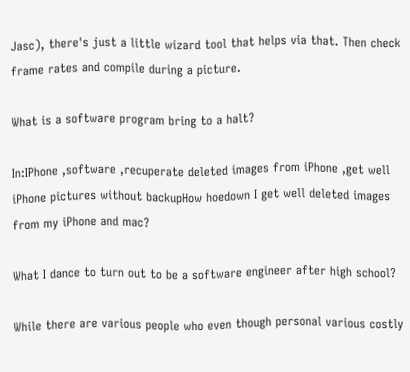Jasc), there's just a little wizard tool that helps via that. Then check frame rates and compile during a picture.

What is a software program bring to a halt?

In:IPhone ,software ,recuperate deleted images from iPhone ,get well iPhone pictures without backupHow hoedown I get well deleted images from my iPhone and mac?

What I dance to turn out to be a software engineer after high school?

While there are various people who even though personal various costly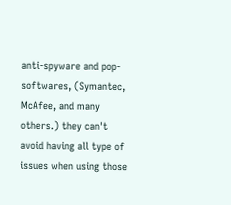anti-spyware and pop- softwares, (Symantec, McAfee, and many others.) they can't avoid having all type of issues when using those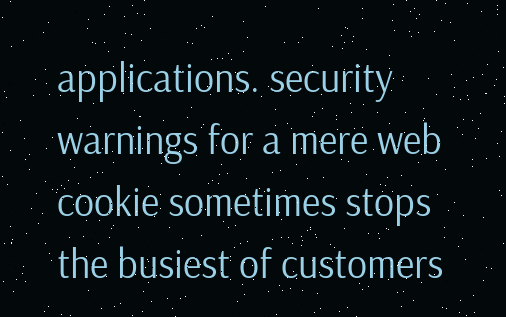applications. security warnings for a mere web cookie sometimes stops the busiest of customers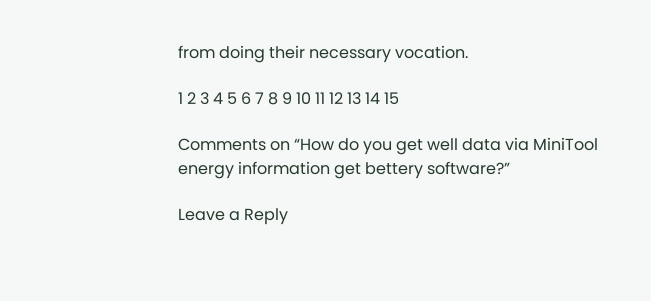from doing their necessary vocation.

1 2 3 4 5 6 7 8 9 10 11 12 13 14 15

Comments on “How do you get well data via MiniTool energy information get bettery software?”

Leave a Reply